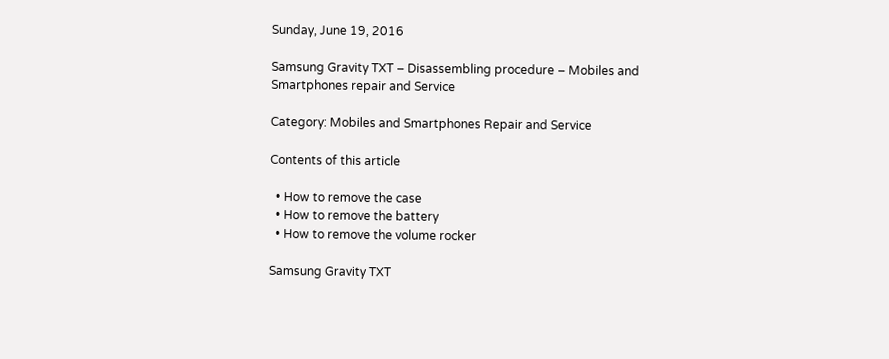Sunday, June 19, 2016

Samsung Gravity TXT – Disassembling procedure – Mobiles and Smartphones repair and Service

Category: Mobiles and Smartphones Repair and Service

Contents of this article

  • How to remove the case
  • How to remove the battery
  • How to remove the volume rocker

Samsung Gravity TXT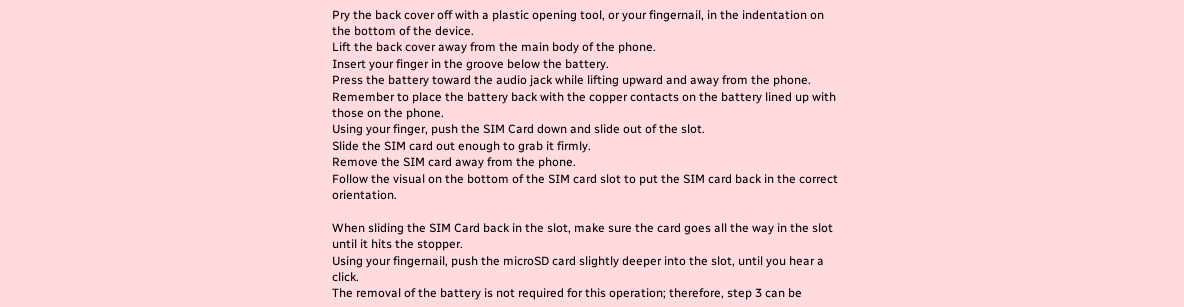Pry the back cover off with a plastic opening tool, or your fingernail, in the indentation on the bottom of the device.
Lift the back cover away from the main body of the phone.
Insert your finger in the groove below the battery.
Press the battery toward the audio jack while lifting upward and away from the phone.
Remember to place the battery back with the copper contacts on the battery lined up with those on the phone.
Using your finger, push the SIM Card down and slide out of the slot.
Slide the SIM card out enough to grab it firmly.
Remove the SIM card away from the phone.
Follow the visual on the bottom of the SIM card slot to put the SIM card back in the correct orientation.

When sliding the SIM Card back in the slot, make sure the card goes all the way in the slot until it hits the stopper.
Using your fingernail, push the microSD card slightly deeper into the slot, until you hear a click.
The removal of the battery is not required for this operation; therefore, step 3 can be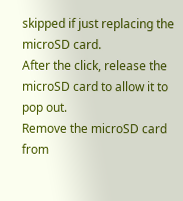skipped if just replacing the microSD card.
After the click, release the microSD card to allow it to pop out.
Remove the microSD card from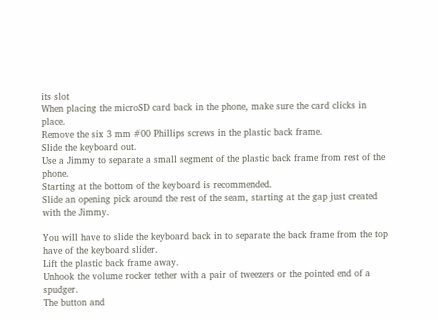its slot
When placing the microSD card back in the phone, make sure the card clicks in place.
Remove the six 3 mm #00 Phillips screws in the plastic back frame.
Slide the keyboard out.
Use a Jimmy to separate a small segment of the plastic back frame from rest of the phone.
Starting at the bottom of the keyboard is recommended.
Slide an opening pick around the rest of the seam, starting at the gap just created with the Jimmy.

You will have to slide the keyboard back in to separate the back frame from the top have of the keyboard slider.
Lift the plastic back frame away.
Unhook the volume rocker tether with a pair of tweezers or the pointed end of a spudger.
The button and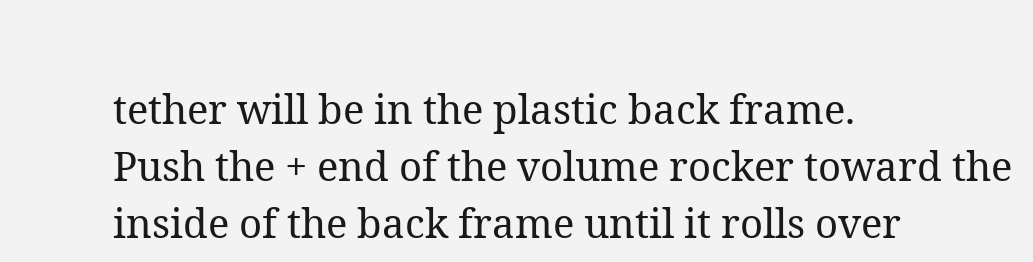tether will be in the plastic back frame.
Push the + end of the volume rocker toward the inside of the back frame until it rolls over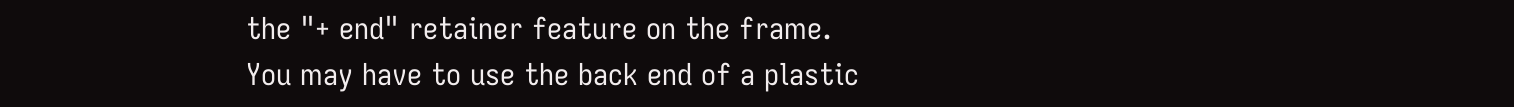the "+ end" retainer feature on the frame.
You may have to use the back end of a plastic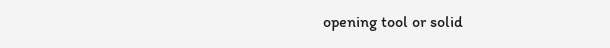opening tool or solid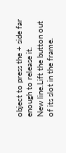object to press the + side far enough to release it.
New line.Lift the button out of its slot in the frame.